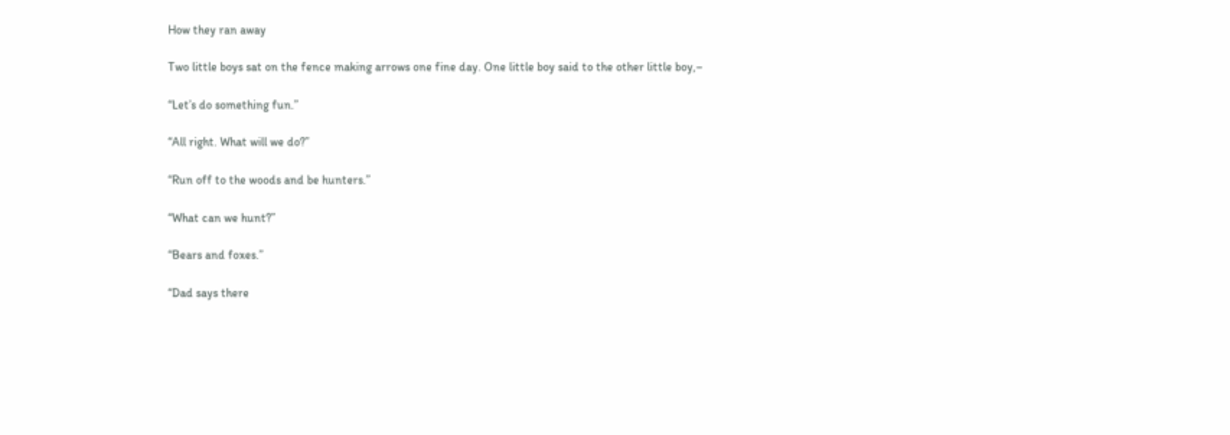How they ran away

Two little boys sat on the fence making arrows one fine day. One little boy said to the other little boy,–

“Let’s do something fun.”

“All right. What will we do?”

“Run off to the woods and be hunters.”

“What can we hunt?”

“Bears and foxes.”

“Dad says there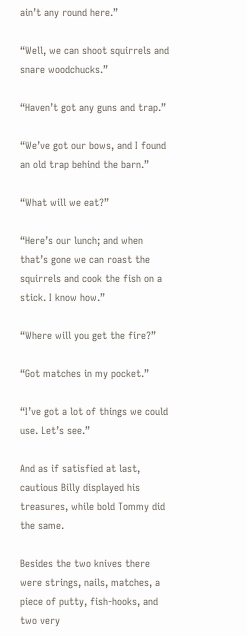ain’t any round here.”

“Well, we can shoot squirrels and snare woodchucks.”

“Haven’t got any guns and trap.”

“We’ve got our bows, and I found an old trap behind the barn.”

“What will we eat?”

“Here’s our lunch; and when that’s gone we can roast the squirrels and cook the fish on a stick. I know how.”

“Where will you get the fire?”

“Got matches in my pocket.”

“I’ve got a lot of things we could use. Let’s see.”

And as if satisfied at last, cautious Billy displayed his treasures, while bold Tommy did the same.

Besides the two knives there were strings, nails, matches, a piece of putty, fish-hooks, and two very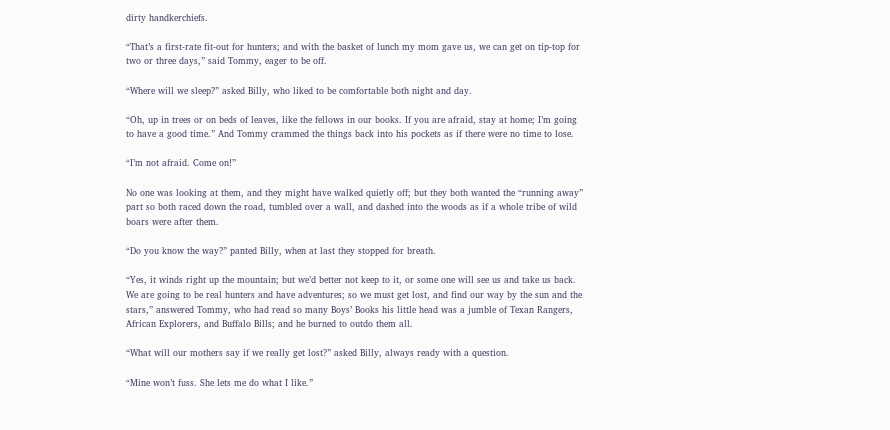dirty handkerchiefs.

“That’s a first-rate fit-out for hunters; and with the basket of lunch my mom gave us, we can get on tip-top for two or three days,” said Tommy, eager to be off.

“Where will we sleep?” asked Billy, who liked to be comfortable both night and day.

“Oh, up in trees or on beds of leaves, like the fellows in our books. If you are afraid, stay at home; I’m going to have a good time.” And Tommy crammed the things back into his pockets as if there were no time to lose.

“I’m not afraid. Come on!”

No one was looking at them, and they might have walked quietly off; but they both wanted the “running away” part so both raced down the road, tumbled over a wall, and dashed into the woods as if a whole tribe of wild boars were after them.

“Do you know the way?” panted Billy, when at last they stopped for breath.

“Yes, it winds right up the mountain; but we’d better not keep to it, or some one will see us and take us back. We are going to be real hunters and have adventures; so we must get lost, and find our way by the sun and the stars,” answered Tommy, who had read so many Boys’ Books his little head was a jumble of Texan Rangers, African Explorers, and Buffalo Bills; and he burned to outdo them all.

“What will our mothers say if we really get lost?” asked Billy, always ready with a question.

“Mine won’t fuss. She lets me do what I like.”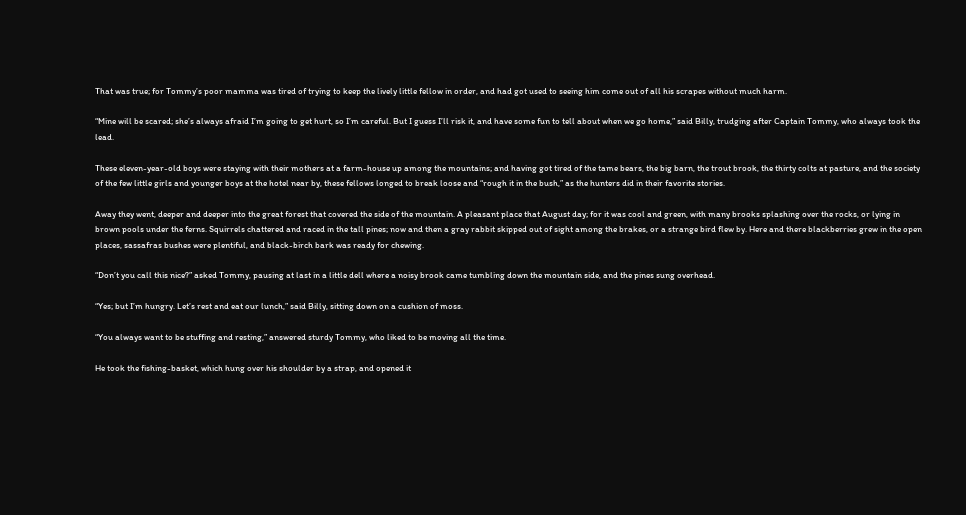That was true; for Tommy’s poor mamma was tired of trying to keep the lively little fellow in order, and had got used to seeing him come out of all his scrapes without much harm.

“Mine will be scared; she’s always afraid I’m going to get hurt, so I’m careful. But I guess I’ll risk it, and have some fun to tell about when we go home,” said Billy, trudging after Captain Tommy, who always took the lead.

These eleven-year-old boys were staying with their mothers at a farm-house up among the mountains; and having got tired of the tame bears, the big barn, the trout brook, the thirty colts at pasture, and the society of the few little girls and younger boys at the hotel near by, these fellows longed to break loose and “rough it in the bush,” as the hunters did in their favorite stories.

Away they went, deeper and deeper into the great forest that covered the side of the mountain. A pleasant place that August day; for it was cool and green, with many brooks splashing over the rocks, or lying in brown pools under the ferns. Squirrels chattered and raced in the tall pines; now and then a gray rabbit skipped out of sight among the brakes, or a strange bird flew by. Here and there blackberries grew in the open places, sassafras bushes were plentiful, and black-birch bark was ready for chewing.

“Don’t you call this nice?” asked Tommy, pausing at last in a little dell where a noisy brook came tumbling down the mountain side, and the pines sung overhead.

“Yes; but I’m hungry. Let’s rest and eat our lunch,” said Billy, sitting down on a cushion of moss.

“You always want to be stuffing and resting,” answered sturdy Tommy, who liked to be moving all the time.

He took the fishing-basket, which hung over his shoulder by a strap, and opened it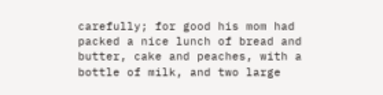carefully; for good his mom had packed a nice lunch of bread and butter, cake and peaches, with a bottle of milk, and two large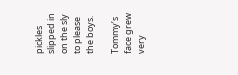pickles slipped in on the sly to please the boys.

Tommy’s face grew very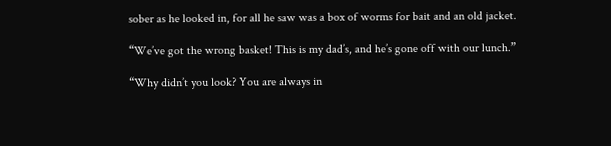sober as he looked in, for all he saw was a box of worms for bait and an old jacket.

“We’ve got the wrong basket! This is my dad’s, and he’s gone off with our lunch.”

“Why didn’t you look? You are always in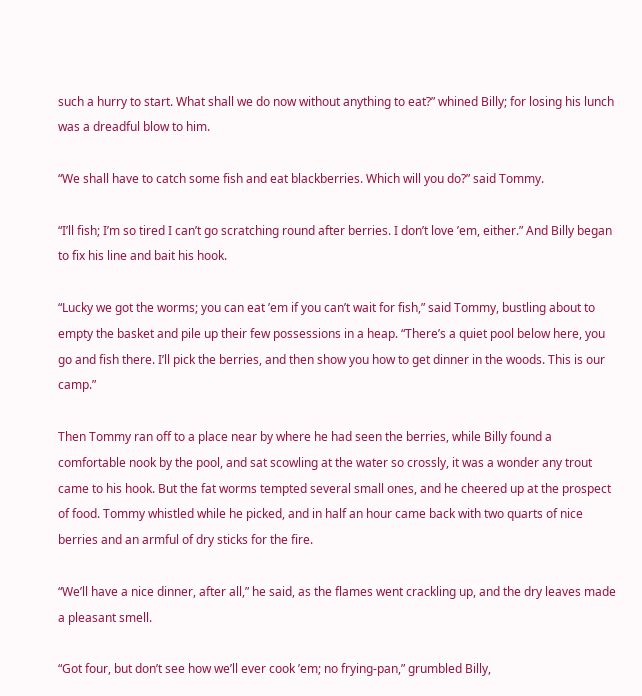such a hurry to start. What shall we do now without anything to eat?” whined Billy; for losing his lunch was a dreadful blow to him.

“We shall have to catch some fish and eat blackberries. Which will you do?” said Tommy.

“I’ll fish; I’m so tired I can’t go scratching round after berries. I don’t love ’em, either.” And Billy began to fix his line and bait his hook.

“Lucky we got the worms; you can eat ’em if you can’t wait for fish,” said Tommy, bustling about to empty the basket and pile up their few possessions in a heap. “There’s a quiet pool below here, you go and fish there. I’ll pick the berries, and then show you how to get dinner in the woods. This is our camp.”

Then Tommy ran off to a place near by where he had seen the berries, while Billy found a comfortable nook by the pool, and sat scowling at the water so crossly, it was a wonder any trout came to his hook. But the fat worms tempted several small ones, and he cheered up at the prospect of food. Tommy whistled while he picked, and in half an hour came back with two quarts of nice berries and an armful of dry sticks for the fire.

“We’ll have a nice dinner, after all,” he said, as the flames went crackling up, and the dry leaves made a pleasant smell.

“Got four, but don’t see how we’ll ever cook ’em; no frying-pan,” grumbled Billy,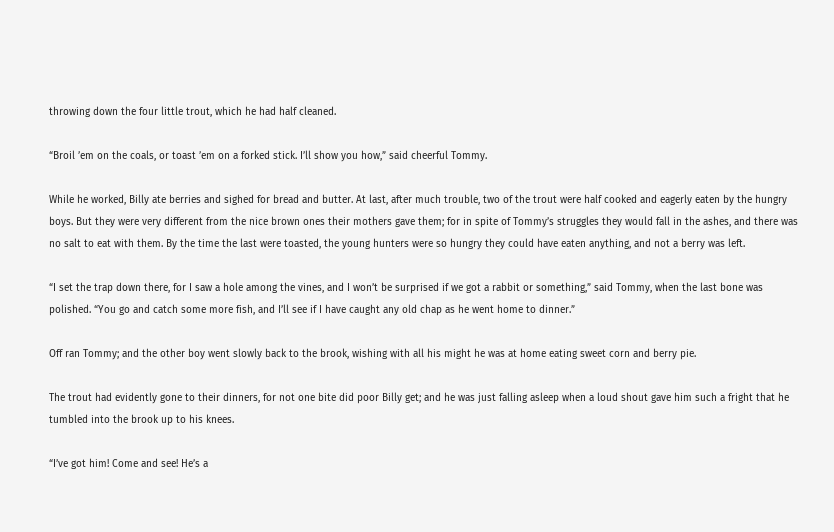throwing down the four little trout, which he had half cleaned.

“Broil ’em on the coals, or toast ’em on a forked stick. I’ll show you how,” said cheerful Tommy.

While he worked, Billy ate berries and sighed for bread and butter. At last, after much trouble, two of the trout were half cooked and eagerly eaten by the hungry boys. But they were very different from the nice brown ones their mothers gave them; for in spite of Tommy’s struggles they would fall in the ashes, and there was no salt to eat with them. By the time the last were toasted, the young hunters were so hungry they could have eaten anything, and not a berry was left.

“I set the trap down there, for I saw a hole among the vines, and I won’t be surprised if we got a rabbit or something,” said Tommy, when the last bone was polished. “You go and catch some more fish, and I’ll see if I have caught any old chap as he went home to dinner.”

Off ran Tommy; and the other boy went slowly back to the brook, wishing with all his might he was at home eating sweet corn and berry pie.

The trout had evidently gone to their dinners, for not one bite did poor Billy get; and he was just falling asleep when a loud shout gave him such a fright that he tumbled into the brook up to his knees.

“I’ve got him! Come and see! He’s a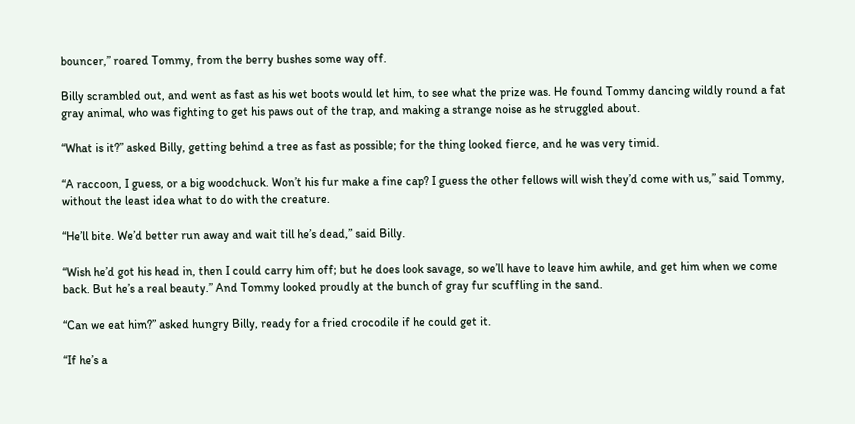bouncer,” roared Tommy, from the berry bushes some way off.

Billy scrambled out, and went as fast as his wet boots would let him, to see what the prize was. He found Tommy dancing wildly round a fat gray animal, who was fighting to get his paws out of the trap, and making a strange noise as he struggled about.

“What is it?” asked Billy, getting behind a tree as fast as possible; for the thing looked fierce, and he was very timid.

“A raccoon, I guess, or a big woodchuck. Won’t his fur make a fine cap? I guess the other fellows will wish they’d come with us,” said Tommy, without the least idea what to do with the creature.

“He’ll bite. We’d better run away and wait till he’s dead,” said Billy.

“Wish he’d got his head in, then I could carry him off; but he does look savage, so we’ll have to leave him awhile, and get him when we come back. But he’s a real beauty.” And Tommy looked proudly at the bunch of gray fur scuffling in the sand.

“Can we eat him?” asked hungry Billy, ready for a fried crocodile if he could get it.

“If he’s a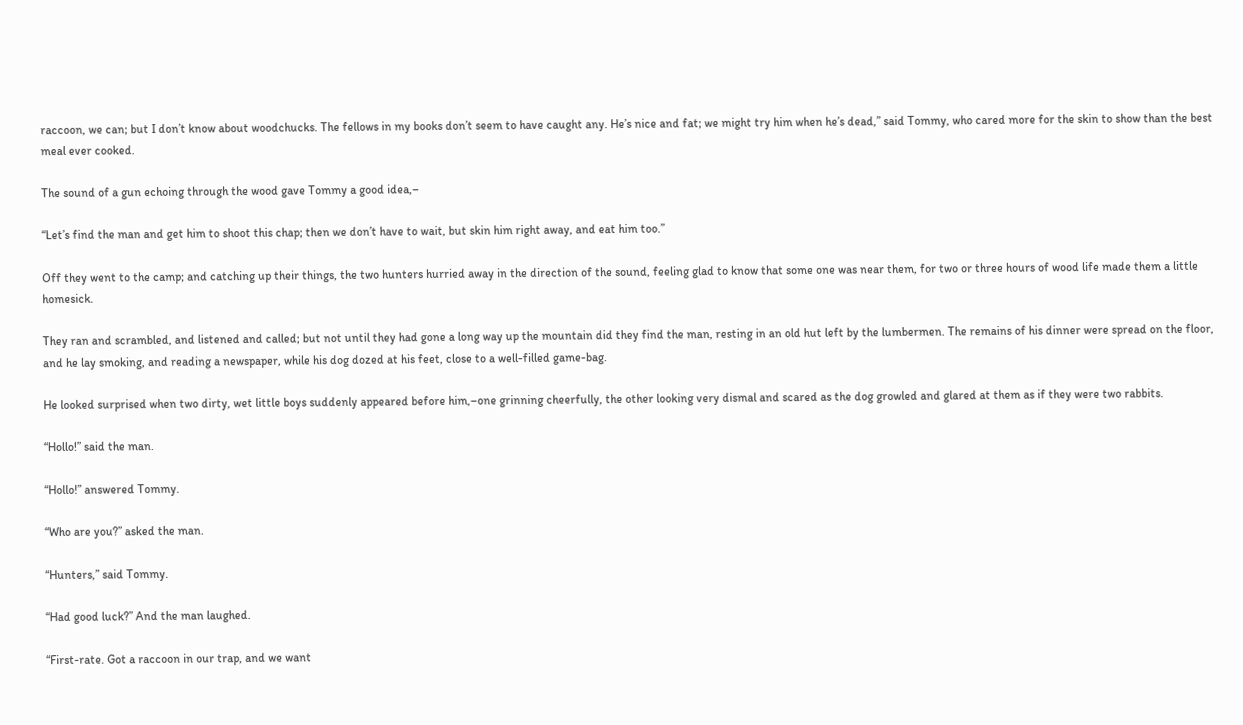raccoon, we can; but I don’t know about woodchucks. The fellows in my books don’t seem to have caught any. He’s nice and fat; we might try him when he’s dead,” said Tommy, who cared more for the skin to show than the best meal ever cooked.

The sound of a gun echoing through the wood gave Tommy a good idea,–

“Let’s find the man and get him to shoot this chap; then we don’t have to wait, but skin him right away, and eat him too.”

Off they went to the camp; and catching up their things, the two hunters hurried away in the direction of the sound, feeling glad to know that some one was near them, for two or three hours of wood life made them a little homesick.

They ran and scrambled, and listened and called; but not until they had gone a long way up the mountain did they find the man, resting in an old hut left by the lumbermen. The remains of his dinner were spread on the floor, and he lay smoking, and reading a newspaper, while his dog dozed at his feet, close to a well-filled game-bag.

He looked surprised when two dirty, wet little boys suddenly appeared before him,–one grinning cheerfully, the other looking very dismal and scared as the dog growled and glared at them as if they were two rabbits.

“Hollo!” said the man.

“Hollo!” answered Tommy.

“Who are you?” asked the man.

“Hunters,” said Tommy.

“Had good luck?” And the man laughed.

“First-rate. Got a raccoon in our trap, and we want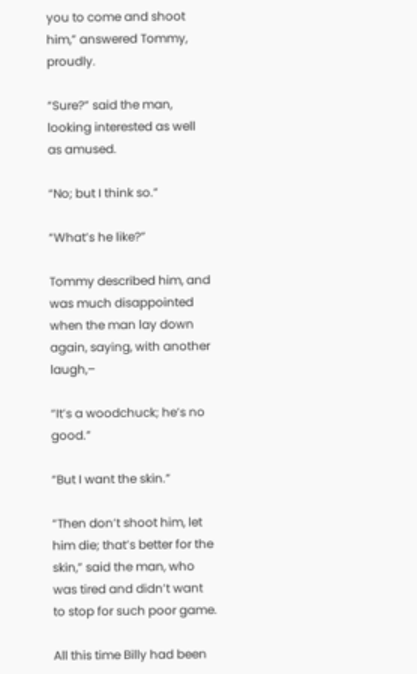you to come and shoot him,” answered Tommy, proudly.

“Sure?” said the man, looking interested as well as amused.

“No; but I think so.”

“What’s he like?”

Tommy described him, and was much disappointed when the man lay down again, saying, with another laugh,–

“It’s a woodchuck; he’s no good.”

“But I want the skin.”

“Then don’t shoot him, let him die; that’s better for the skin,” said the man, who was tired and didn’t want to stop for such poor game.

All this time Billy had been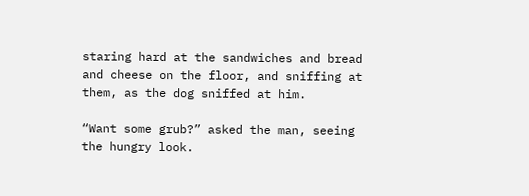staring hard at the sandwiches and bread and cheese on the floor, and sniffing at them, as the dog sniffed at him.

“Want some grub?” asked the man, seeing the hungry look.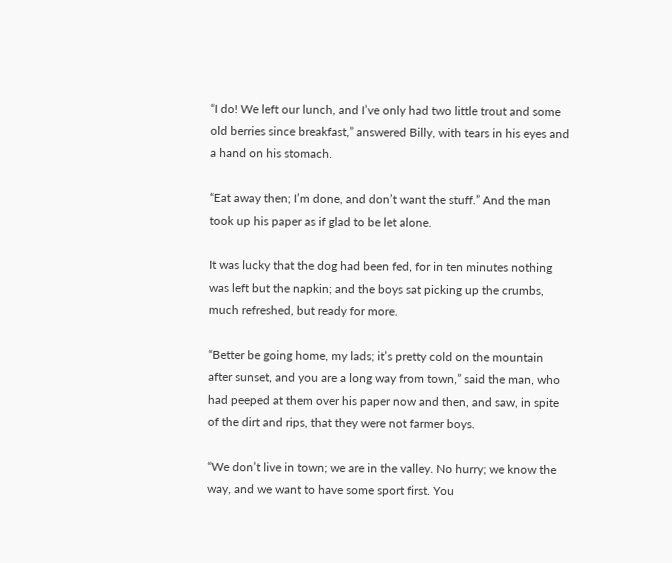“I do! We left our lunch, and I’ve only had two little trout and some old berries since breakfast,” answered Billy, with tears in his eyes and a hand on his stomach.

“Eat away then; I’m done, and don’t want the stuff.” And the man took up his paper as if glad to be let alone.

It was lucky that the dog had been fed, for in ten minutes nothing was left but the napkin; and the boys sat picking up the crumbs, much refreshed, but ready for more.

“Better be going home, my lads; it’s pretty cold on the mountain after sunset, and you are a long way from town,” said the man, who had peeped at them over his paper now and then, and saw, in spite of the dirt and rips, that they were not farmer boys.

“We don’t live in town; we are in the valley. No hurry; we know the way, and we want to have some sport first. You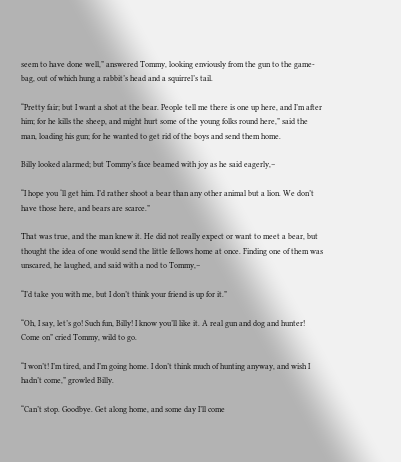seem to have done well,” answered Tommy, looking enviously from the gun to the game-bag, out of which hung a rabbit’s head and a squirrel’s tail.

“Pretty fair; but I want a shot at the bear. People tell me there is one up here, and I’m after him; for he kills the sheep, and might hurt some of the young folks round here,” said the man, loading his gun; for he wanted to get rid of the boys and send them home.

Billy looked alarmed; but Tommy’s face beamed with joy as he said eagerly,–

“I hope you ‘ll get him. I’d rather shoot a bear than any other animal but a lion. We don’t have those here, and bears are scarce.”

That was true, and the man knew it. He did not really expect or want to meet a bear, but thought the idea of one would send the little fellows home at once. Finding one of them was unscared, he laughed, and said with a nod to Tommy,–

“I’d take you with me, but I don’t think your friend is up for it.”

“Oh, I say, let’s go! Such fun, Billy! I know you’ll like it. A real gun and dog and hunter! Come on” cried Tommy, wild to go.

“I won’t! I’m tired, and I’m going home. I don’t think much of hunting anyway, and wish I hadn’t come,” growled Billy.

“Can’t stop. Goodbye. Get along home, and some day I’ll come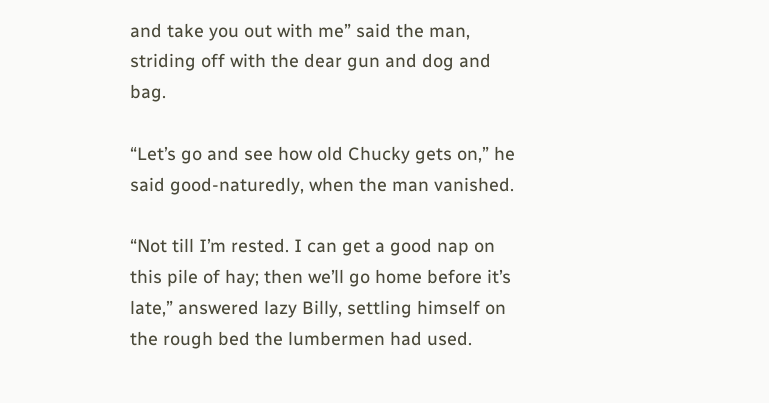and take you out with me” said the man, striding off with the dear gun and dog and bag.

“Let’s go and see how old Chucky gets on,” he said good-naturedly, when the man vanished.

“Not till I’m rested. I can get a good nap on this pile of hay; then we’ll go home before it’s late,” answered lazy Billy, settling himself on the rough bed the lumbermen had used.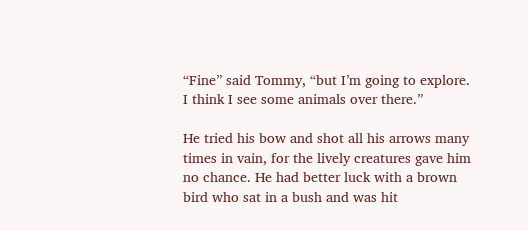“Fine” said Tommy, “but I’m going to explore. I think I see some animals over there.”

He tried his bow and shot all his arrows many times in vain, for the lively creatures gave him no chance. He had better luck with a brown bird who sat in a bush and was hit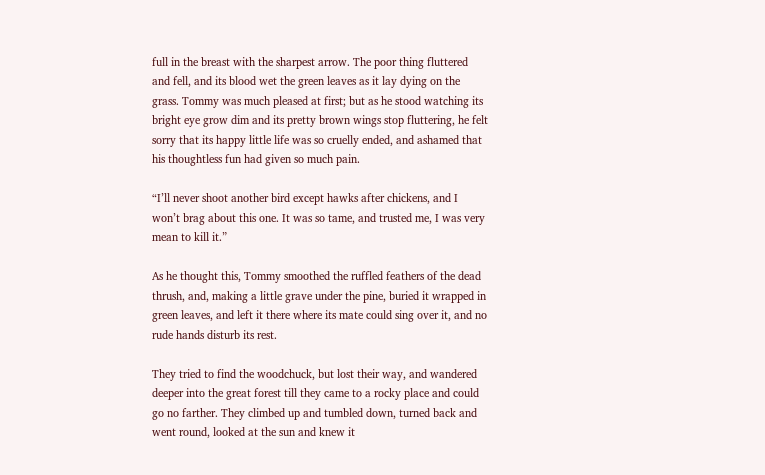full in the breast with the sharpest arrow. The poor thing fluttered and fell, and its blood wet the green leaves as it lay dying on the grass. Tommy was much pleased at first; but as he stood watching its bright eye grow dim and its pretty brown wings stop fluttering, he felt sorry that its happy little life was so cruelly ended, and ashamed that his thoughtless fun had given so much pain.

“I’ll never shoot another bird except hawks after chickens, and I won’t brag about this one. It was so tame, and trusted me, I was very mean to kill it.”

As he thought this, Tommy smoothed the ruffled feathers of the dead thrush, and, making a little grave under the pine, buried it wrapped in green leaves, and left it there where its mate could sing over it, and no rude hands disturb its rest.

They tried to find the woodchuck, but lost their way, and wandered deeper into the great forest till they came to a rocky place and could go no farther. They climbed up and tumbled down, turned back and went round, looked at the sun and knew it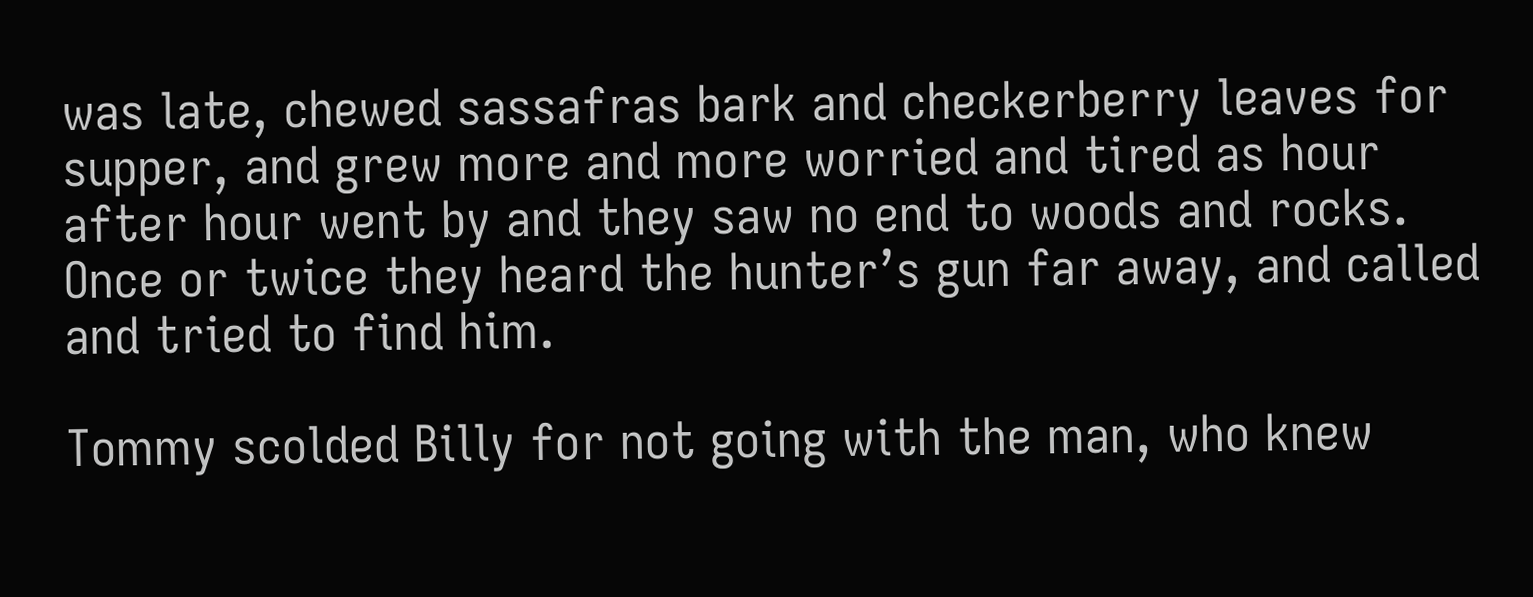was late, chewed sassafras bark and checkerberry leaves for supper, and grew more and more worried and tired as hour after hour went by and they saw no end to woods and rocks. Once or twice they heard the hunter’s gun far away, and called and tried to find him.

Tommy scolded Billy for not going with the man, who knew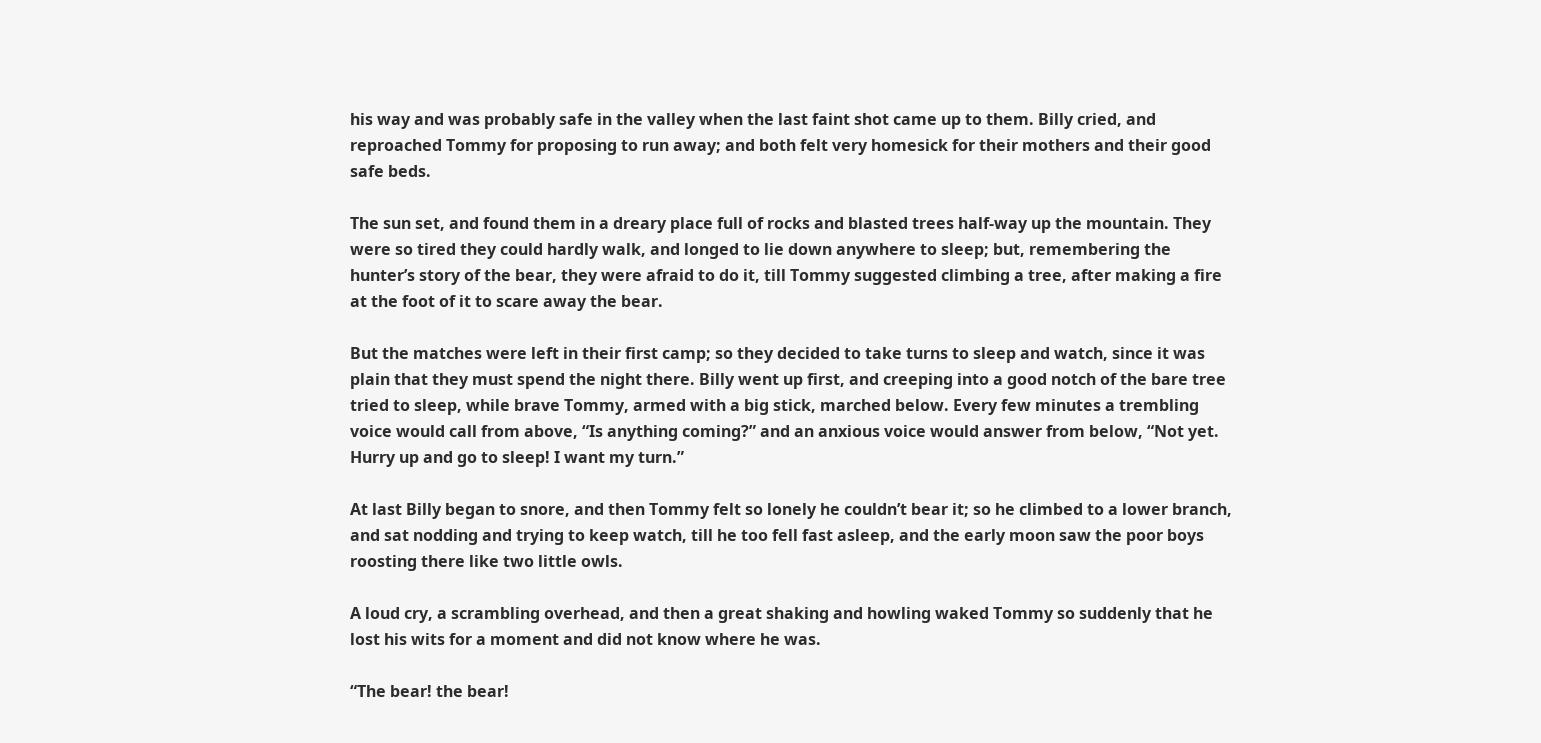his way and was probably safe in the valley when the last faint shot came up to them. Billy cried, and reproached Tommy for proposing to run away; and both felt very homesick for their mothers and their good safe beds.

The sun set, and found them in a dreary place full of rocks and blasted trees half-way up the mountain. They were so tired they could hardly walk, and longed to lie down anywhere to sleep; but, remembering the hunter’s story of the bear, they were afraid to do it, till Tommy suggested climbing a tree, after making a fire at the foot of it to scare away the bear.

But the matches were left in their first camp; so they decided to take turns to sleep and watch, since it was plain that they must spend the night there. Billy went up first, and creeping into a good notch of the bare tree tried to sleep, while brave Tommy, armed with a big stick, marched below. Every few minutes a trembling voice would call from above, “Is anything coming?” and an anxious voice would answer from below, “Not yet. Hurry up and go to sleep! I want my turn.”

At last Billy began to snore, and then Tommy felt so lonely he couldn’t bear it; so he climbed to a lower branch, and sat nodding and trying to keep watch, till he too fell fast asleep, and the early moon saw the poor boys roosting there like two little owls.

A loud cry, a scrambling overhead, and then a great shaking and howling waked Tommy so suddenly that he lost his wits for a moment and did not know where he was.

“The bear! the bear!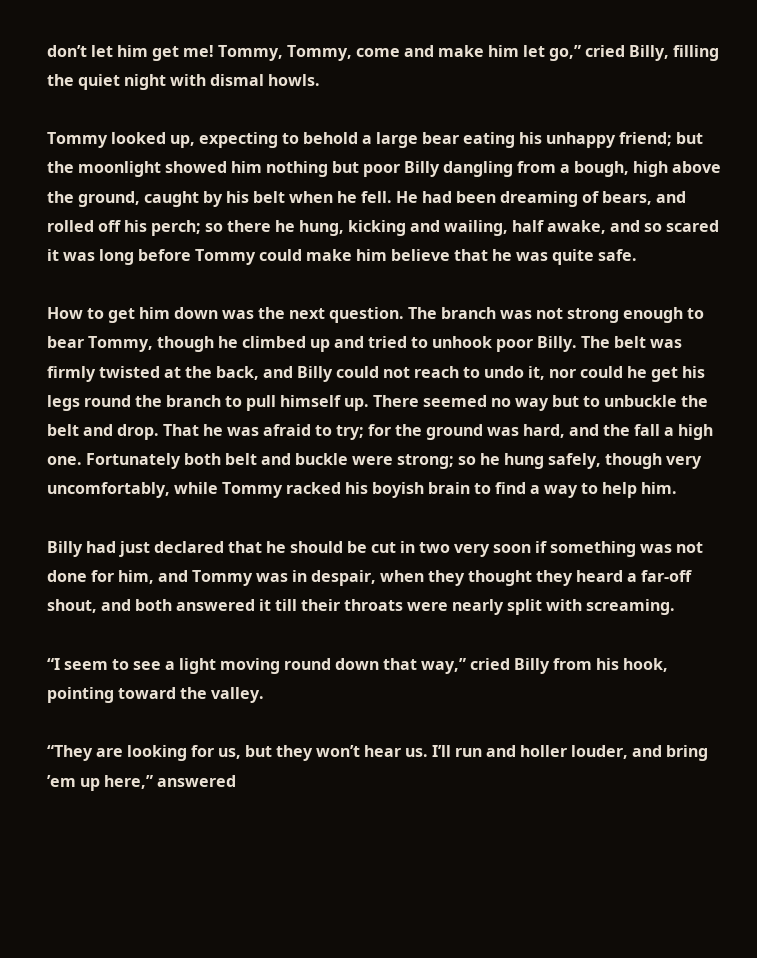don’t let him get me! Tommy, Tommy, come and make him let go,” cried Billy, filling the quiet night with dismal howls.

Tommy looked up, expecting to behold a large bear eating his unhappy friend; but the moonlight showed him nothing but poor Billy dangling from a bough, high above the ground, caught by his belt when he fell. He had been dreaming of bears, and rolled off his perch; so there he hung, kicking and wailing, half awake, and so scared it was long before Tommy could make him believe that he was quite safe.

How to get him down was the next question. The branch was not strong enough to bear Tommy, though he climbed up and tried to unhook poor Billy. The belt was firmly twisted at the back, and Billy could not reach to undo it, nor could he get his legs round the branch to pull himself up. There seemed no way but to unbuckle the belt and drop. That he was afraid to try; for the ground was hard, and the fall a high one. Fortunately both belt and buckle were strong; so he hung safely, though very uncomfortably, while Tommy racked his boyish brain to find a way to help him.

Billy had just declared that he should be cut in two very soon if something was not done for him, and Tommy was in despair, when they thought they heard a far-off shout, and both answered it till their throats were nearly split with screaming.

“I seem to see a light moving round down that way,” cried Billy from his hook, pointing toward the valley.

“They are looking for us, but they won’t hear us. I’ll run and holler louder, and bring ’em up here,” answered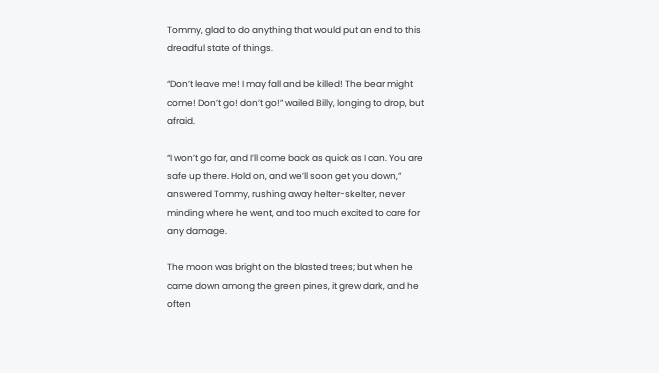Tommy, glad to do anything that would put an end to this dreadful state of things.

“Don’t leave me! I may fall and be killed! The bear might come! Don’t go! don’t go!” wailed Billy, longing to drop, but afraid.

“I won’t go far, and I’ll come back as quick as I can. You are safe up there. Hold on, and we’ll soon get you down,” answered Tommy, rushing away helter-skelter, never minding where he went, and too much excited to care for any damage.

The moon was bright on the blasted trees; but when he came down among the green pines, it grew dark, and he often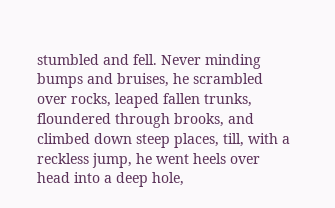stumbled and fell. Never minding bumps and bruises, he scrambled over rocks, leaped fallen trunks, floundered through brooks, and climbed down steep places, till, with a reckless jump, he went heels over head into a deep hole,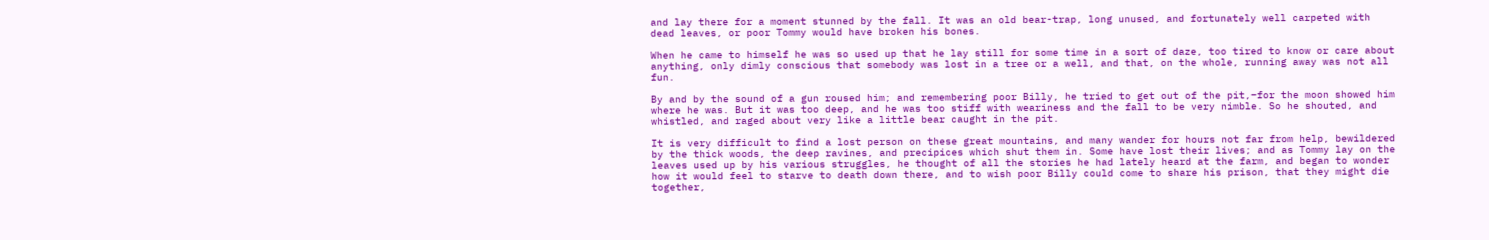and lay there for a moment stunned by the fall. It was an old bear-trap, long unused, and fortunately well carpeted with dead leaves, or poor Tommy would have broken his bones.

When he came to himself he was so used up that he lay still for some time in a sort of daze, too tired to know or care about anything, only dimly conscious that somebody was lost in a tree or a well, and that, on the whole, running away was not all fun.

By and by the sound of a gun roused him; and remembering poor Billy, he tried to get out of the pit,–for the moon showed him where he was. But it was too deep, and he was too stiff with weariness and the fall to be very nimble. So he shouted, and whistled, and raged about very like a little bear caught in the pit.

It is very difficult to find a lost person on these great mountains, and many wander for hours not far from help, bewildered by the thick woods, the deep ravines, and precipices which shut them in. Some have lost their lives; and as Tommy lay on the leaves used up by his various struggles, he thought of all the stories he had lately heard at the farm, and began to wonder how it would feel to starve to death down there, and to wish poor Billy could come to share his prison, that they might die together,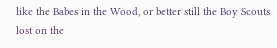like the Babes in the Wood, or better still the Boy Scouts lost on the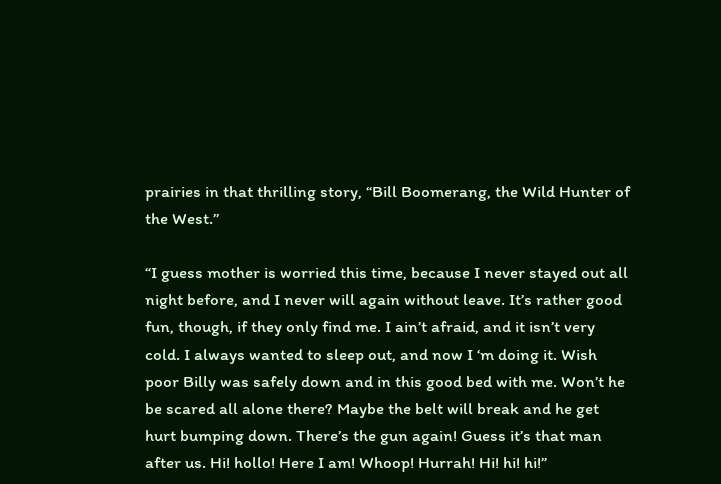prairies in that thrilling story, “Bill Boomerang, the Wild Hunter of the West.”

“I guess mother is worried this time, because I never stayed out all night before, and I never will again without leave. It’s rather good fun, though, if they only find me. I ain’t afraid, and it isn’t very cold. I always wanted to sleep out, and now I ‘m doing it. Wish poor Billy was safely down and in this good bed with me. Won’t he be scared all alone there? Maybe the belt will break and he get hurt bumping down. There’s the gun again! Guess it’s that man after us. Hi! hollo! Here I am! Whoop! Hurrah! Hi! hi! hi!”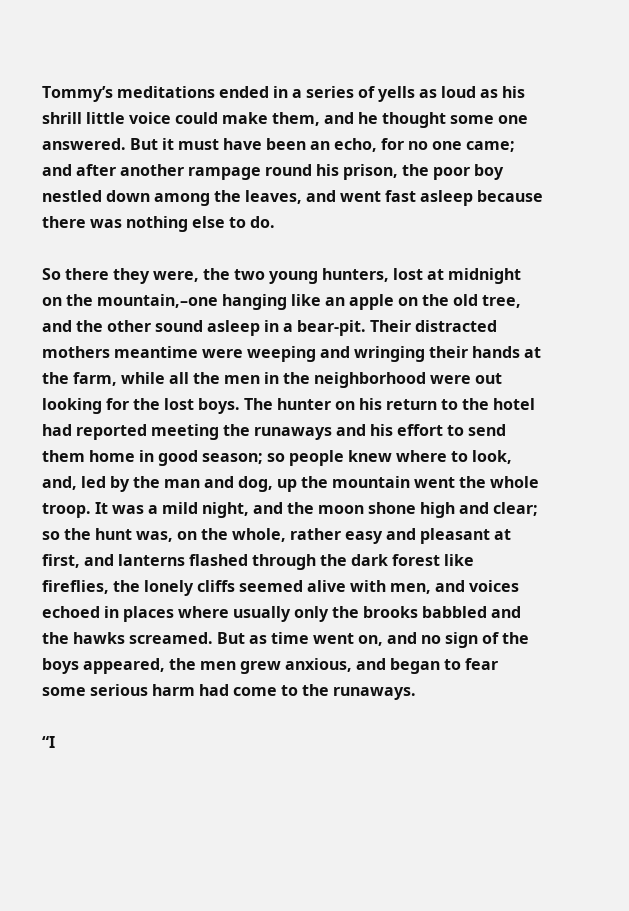Tommy’s meditations ended in a series of yells as loud as his shrill little voice could make them, and he thought some one answered. But it must have been an echo, for no one came; and after another rampage round his prison, the poor boy nestled down among the leaves, and went fast asleep because there was nothing else to do.

So there they were, the two young hunters, lost at midnight on the mountain,–one hanging like an apple on the old tree, and the other sound asleep in a bear-pit. Their distracted mothers meantime were weeping and wringing their hands at the farm, while all the men in the neighborhood were out looking for the lost boys. The hunter on his return to the hotel had reported meeting the runaways and his effort to send them home in good season; so people knew where to look, and, led by the man and dog, up the mountain went the whole troop. It was a mild night, and the moon shone high and clear; so the hunt was, on the whole, rather easy and pleasant at first, and lanterns flashed through the dark forest like fireflies, the lonely cliffs seemed alive with men, and voices echoed in places where usually only the brooks babbled and the hawks screamed. But as time went on, and no sign of the boys appeared, the men grew anxious, and began to fear some serious harm had come to the runaways.

“I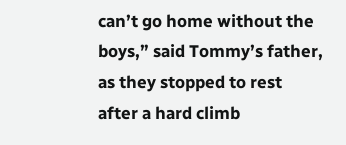can’t go home without the boys,” said Tommy’s father, as they stopped to rest after a hard climb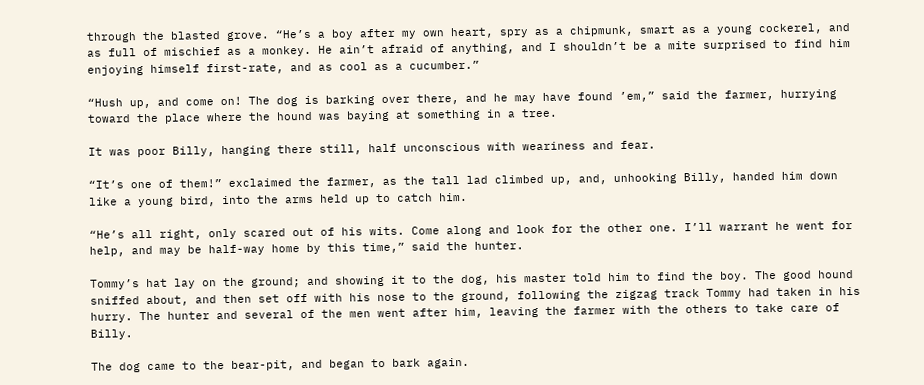through the blasted grove. “He’s a boy after my own heart, spry as a chipmunk, smart as a young cockerel, and as full of mischief as a monkey. He ain’t afraid of anything, and I shouldn’t be a mite surprised to find him enjoying himself first-rate, and as cool as a cucumber.”

“Hush up, and come on! The dog is barking over there, and he may have found ’em,” said the farmer, hurrying toward the place where the hound was baying at something in a tree.

It was poor Billy, hanging there still, half unconscious with weariness and fear.

“It’s one of them!” exclaimed the farmer, as the tall lad climbed up, and, unhooking Billy, handed him down like a young bird, into the arms held up to catch him.

“He’s all right, only scared out of his wits. Come along and look for the other one. I’ll warrant he went for help, and may be half-way home by this time,” said the hunter.

Tommy’s hat lay on the ground; and showing it to the dog, his master told him to find the boy. The good hound sniffed about, and then set off with his nose to the ground, following the zigzag track Tommy had taken in his hurry. The hunter and several of the men went after him, leaving the farmer with the others to take care of Billy.

The dog came to the bear-pit, and began to bark again.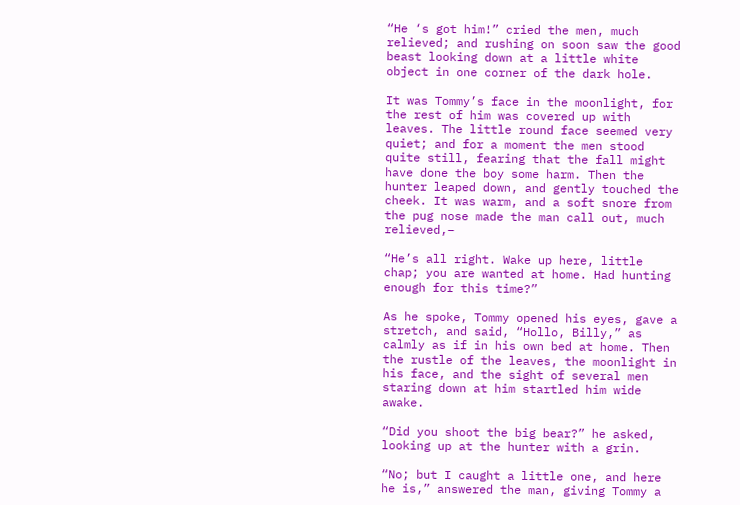“He ‘s got him!” cried the men, much relieved; and rushing on soon saw the good beast looking down at a little white object in one corner of the dark hole.

It was Tommy’s face in the moonlight, for the rest of him was covered up with leaves. The little round face seemed very quiet; and for a moment the men stood quite still, fearing that the fall might have done the boy some harm. Then the hunter leaped down, and gently touched the cheek. It was warm, and a soft snore from the pug nose made the man call out, much relieved,–

“He’s all right. Wake up here, little chap; you are wanted at home. Had hunting enough for this time?”

As he spoke, Tommy opened his eyes, gave a stretch, and said, “Hollo, Billy,” as calmly as if in his own bed at home. Then the rustle of the leaves, the moonlight in his face, and the sight of several men staring down at him startled him wide awake.

“Did you shoot the big bear?” he asked, looking up at the hunter with a grin.

“No; but I caught a little one, and here he is,” answered the man, giving Tommy a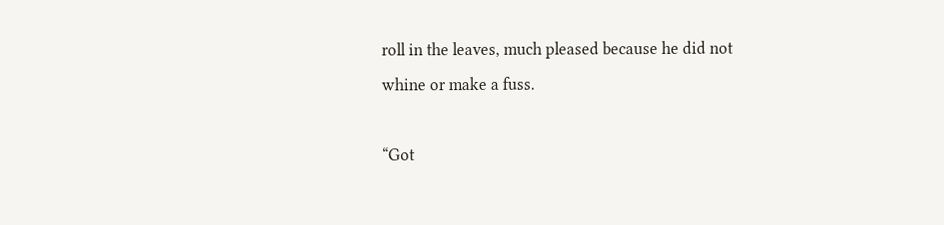roll in the leaves, much pleased because he did not whine or make a fuss.

“Got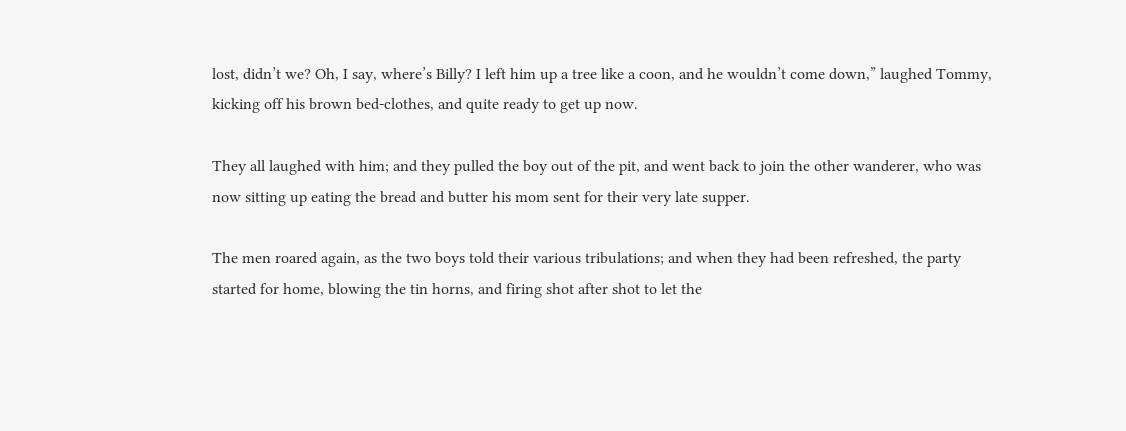lost, didn’t we? Oh, I say, where’s Billy? I left him up a tree like a coon, and he wouldn’t come down,” laughed Tommy, kicking off his brown bed-clothes, and quite ready to get up now.

They all laughed with him; and they pulled the boy out of the pit, and went back to join the other wanderer, who was now sitting up eating the bread and butter his mom sent for their very late supper.

The men roared again, as the two boys told their various tribulations; and when they had been refreshed, the party started for home, blowing the tin horns, and firing shot after shot to let the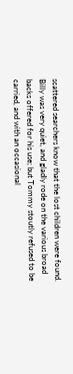scattered searchers know that the lost children were found. Billy was very quiet, and gladly rode on the various broad backs offered for his use; but Tommy stoutly refused to be carried, and with an occasional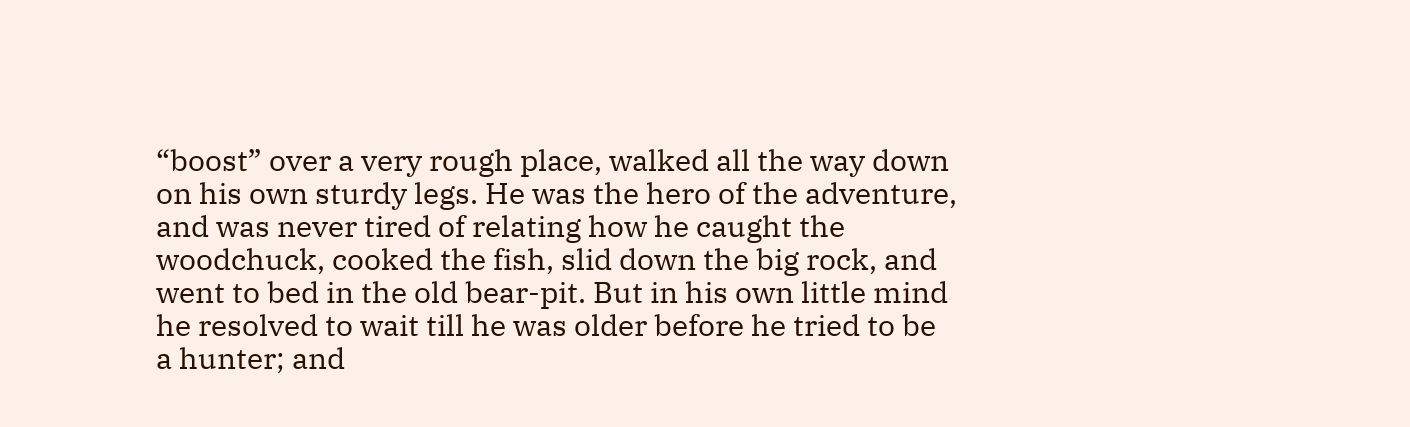“boost” over a very rough place, walked all the way down on his own sturdy legs. He was the hero of the adventure, and was never tired of relating how he caught the woodchuck, cooked the fish, slid down the big rock, and went to bed in the old bear-pit. But in his own little mind he resolved to wait till he was older before he tried to be a hunter; and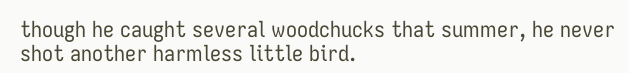though he caught several woodchucks that summer, he never shot another harmless little bird.